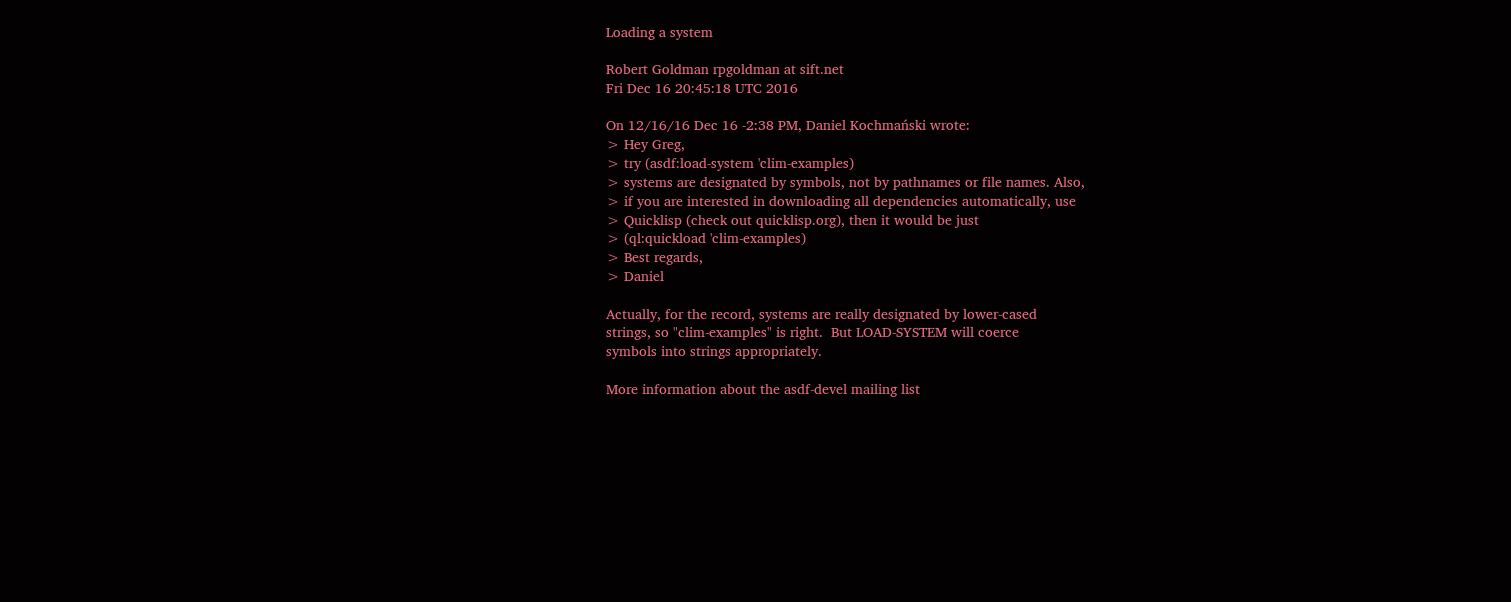Loading a system

Robert Goldman rpgoldman at sift.net
Fri Dec 16 20:45:18 UTC 2016

On 12/16/16 Dec 16 -2:38 PM, Daniel Kochmański wrote:
> Hey Greg,
> try (asdf:load-system 'clim-examples)
> systems are designated by symbols, not by pathnames or file names. Also,
> if you are interested in downloading all dependencies automatically, use
> Quicklisp (check out quicklisp.org), then it would be just
> (ql:quickload 'clim-examples)
> Best regards,
> Daniel

Actually, for the record, systems are really designated by lower-cased
strings, so "clim-examples" is right.  But LOAD-SYSTEM will coerce
symbols into strings appropriately.

More information about the asdf-devel mailing list